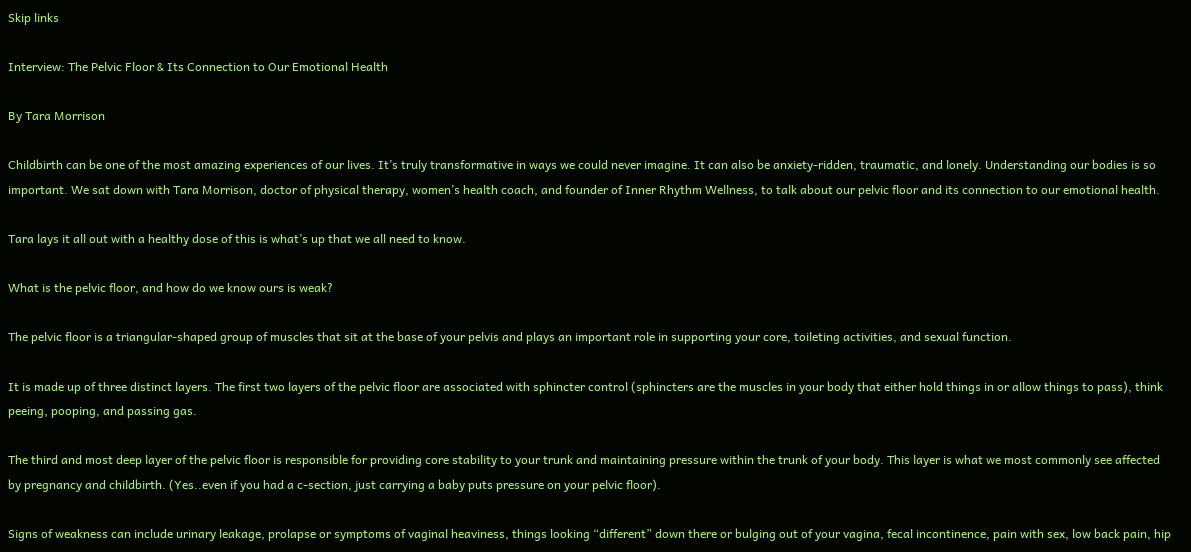Skip links

Interview: The Pelvic Floor & Its Connection to Our Emotional Health

By Tara Morrison

Childbirth can be one of the most amazing experiences of our lives. It’s truly transformative in ways we could never imagine. It can also be anxiety-ridden, traumatic, and lonely. Understanding our bodies is so important. We sat down with Tara Morrison, doctor of physical therapy, women’s health coach, and founder of Inner Rhythm Wellness, to talk about our pelvic floor and its connection to our emotional health.

Tara lays it all out with a healthy dose of this is what’s up that we all need to know.

What is the pelvic floor, and how do we know ours is weak?

The pelvic floor is a triangular-shaped group of muscles that sit at the base of your pelvis and plays an important role in supporting your core, toileting activities, and sexual function.

It is made up of three distinct layers. The first two layers of the pelvic floor are associated with sphincter control (sphincters are the muscles in your body that either hold things in or allow things to pass), think peeing, pooping, and passing gas.

The third and most deep layer of the pelvic floor is responsible for providing core stability to your trunk and maintaining pressure within the trunk of your body. This layer is what we most commonly see affected by pregnancy and childbirth. (Yes..even if you had a c-section, just carrying a baby puts pressure on your pelvic floor).

Signs of weakness can include urinary leakage, prolapse or symptoms of vaginal heaviness, things looking “different” down there or bulging out of your vagina, fecal incontinence, pain with sex, low back pain, hip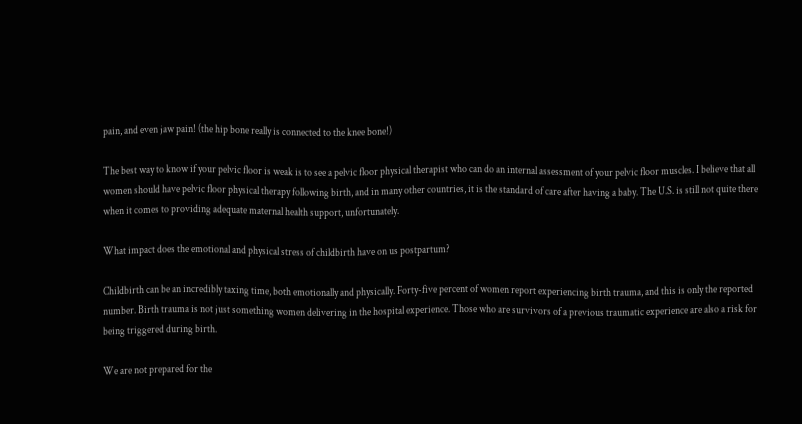pain, and even jaw pain! (the hip bone really is connected to the knee bone!)

The best way to know if your pelvic floor is weak is to see a pelvic floor physical therapist who can do an internal assessment of your pelvic floor muscles. I believe that all women should have pelvic floor physical therapy following birth, and in many other countries, it is the standard of care after having a baby. The U.S. is still not quite there when it comes to providing adequate maternal health support, unfortunately.

What impact does the emotional and physical stress of childbirth have on us postpartum?

Childbirth can be an incredibly taxing time, both emotionally and physically. Forty-five percent of women report experiencing birth trauma, and this is only the reported number. Birth trauma is not just something women delivering in the hospital experience. Those who are survivors of a previous traumatic experience are also a risk for being triggered during birth.

We are not prepared for the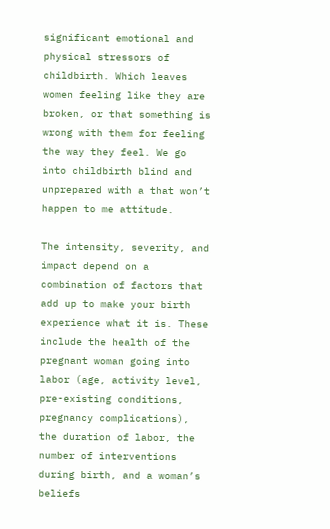significant emotional and physical stressors of childbirth. Which leaves women feeling like they are broken, or that something is wrong with them for feeling the way they feel. We go into childbirth blind and unprepared with a that won’t happen to me attitude.

The intensity, severity, and impact depend on a combination of factors that add up to make your birth experience what it is. These include the health of the pregnant woman going into labor (age, activity level, pre-existing conditions, pregnancy complications), the duration of labor, the number of interventions during birth, and a woman’s beliefs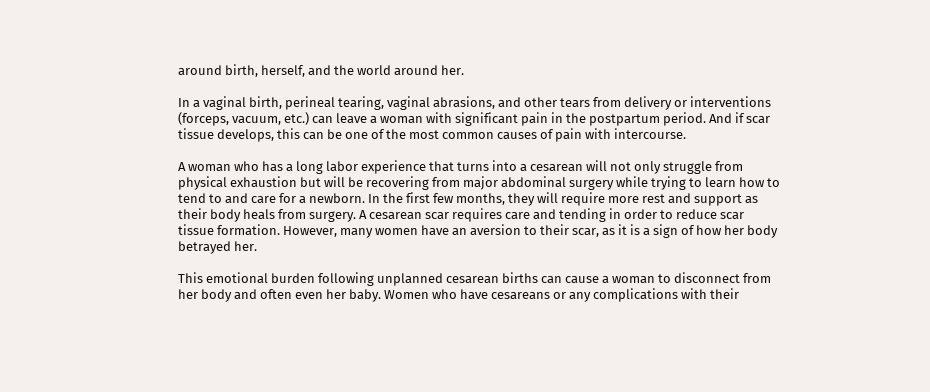around birth, herself, and the world around her.

In a vaginal birth, perineal tearing, vaginal abrasions, and other tears from delivery or interventions (forceps, vacuum, etc.) can leave a woman with significant pain in the postpartum period. And if scar tissue develops, this can be one of the most common causes of pain with intercourse.

A woman who has a long labor experience that turns into a cesarean will not only struggle from physical exhaustion but will be recovering from major abdominal surgery while trying to learn how to tend to and care for a newborn. In the first few months, they will require more rest and support as their body heals from surgery. A cesarean scar requires care and tending in order to reduce scar tissue formation. However, many women have an aversion to their scar, as it is a sign of how her body betrayed her.

This emotional burden following unplanned cesarean births can cause a woman to disconnect from her body and often even her baby. Women who have cesareans or any complications with their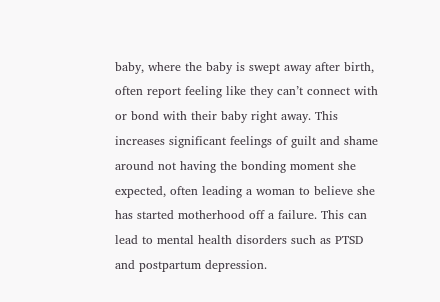baby, where the baby is swept away after birth, often report feeling like they can’t connect with or bond with their baby right away. This increases significant feelings of guilt and shame around not having the bonding moment she expected, often leading a woman to believe she has started motherhood off a failure. This can lead to mental health disorders such as PTSD and postpartum depression.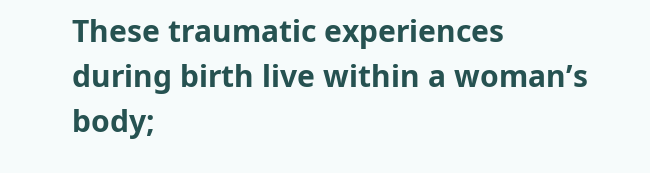These traumatic experiences during birth live within a woman’s body;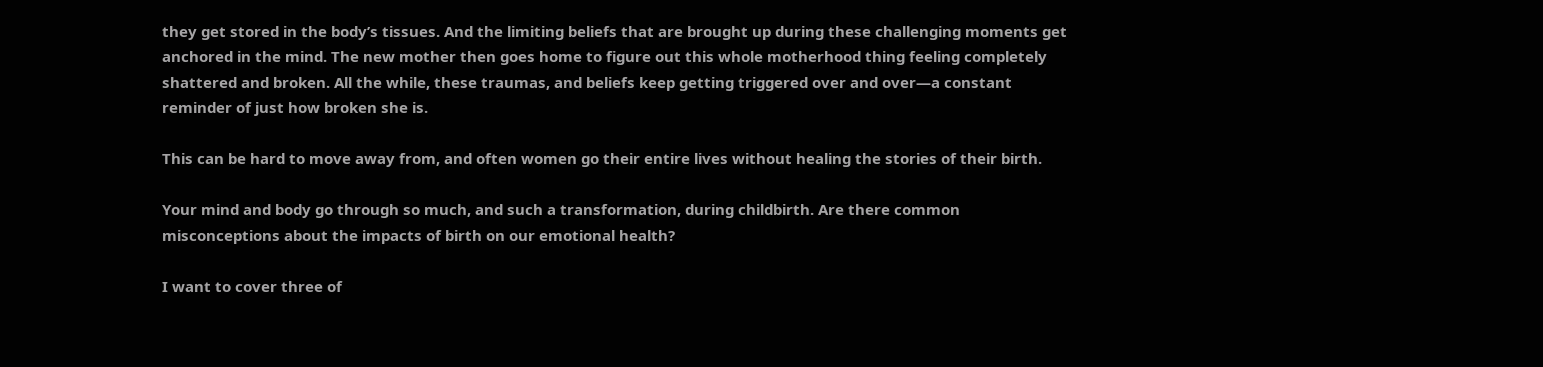they get stored in the body’s tissues. And the limiting beliefs that are brought up during these challenging moments get anchored in the mind. The new mother then goes home to figure out this whole motherhood thing feeling completely shattered and broken. All the while, these traumas, and beliefs keep getting triggered over and over—a constant reminder of just how broken she is.

This can be hard to move away from, and often women go their entire lives without healing the stories of their birth.

Your mind and body go through so much, and such a transformation, during childbirth. Are there common misconceptions about the impacts of birth on our emotional health?

I want to cover three of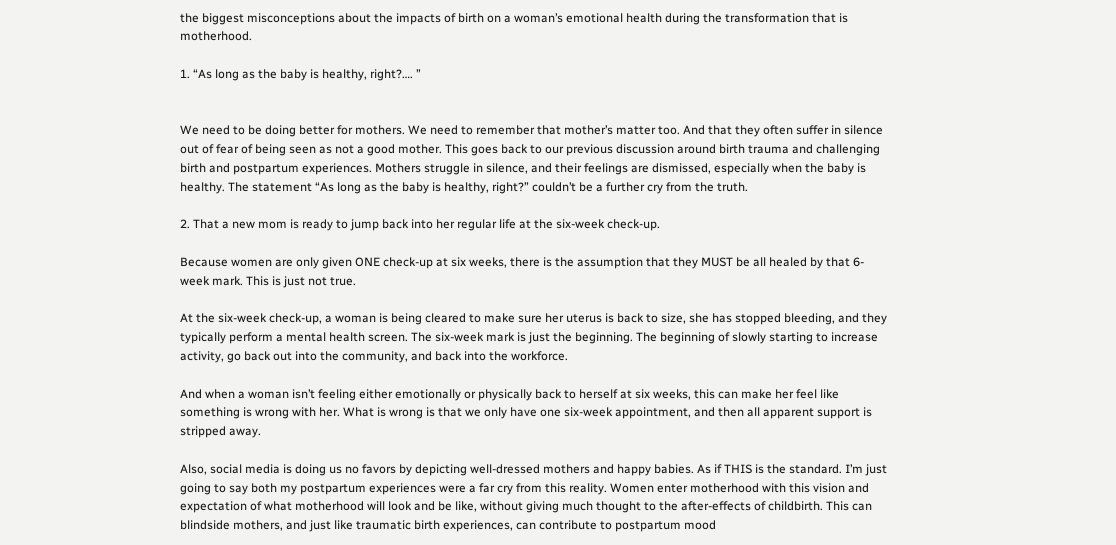the biggest misconceptions about the impacts of birth on a woman’s emotional health during the transformation that is motherhood.

1. “As long as the baby is healthy, right?…. ”


We need to be doing better for mothers. We need to remember that mother’s matter too. And that they often suffer in silence out of fear of being seen as not a good mother. This goes back to our previous discussion around birth trauma and challenging birth and postpartum experiences. Mothers struggle in silence, and their feelings are dismissed, especially when the baby is healthy. The statement “As long as the baby is healthy, right?” couldn’t be a further cry from the truth.

2. That a new mom is ready to jump back into her regular life at the six-week check-up.

Because women are only given ONE check-up at six weeks, there is the assumption that they MUST be all healed by that 6-week mark. This is just not true.

At the six-week check-up, a woman is being cleared to make sure her uterus is back to size, she has stopped bleeding, and they typically perform a mental health screen. The six-week mark is just the beginning. The beginning of slowly starting to increase activity, go back out into the community, and back into the workforce.

And when a woman isn’t feeling either emotionally or physically back to herself at six weeks, this can make her feel like something is wrong with her. What is wrong is that we only have one six-week appointment, and then all apparent support is stripped away.

Also, social media is doing us no favors by depicting well-dressed mothers and happy babies. As if THIS is the standard. I’m just going to say both my postpartum experiences were a far cry from this reality. Women enter motherhood with this vision and expectation of what motherhood will look and be like, without giving much thought to the after-effects of childbirth. This can blindside mothers, and just like traumatic birth experiences, can contribute to postpartum mood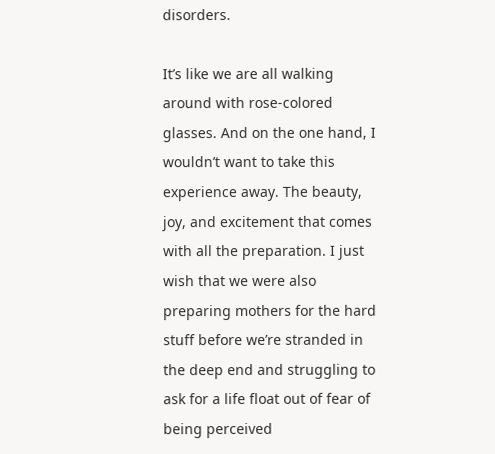disorders.

It’s like we are all walking around with rose-colored glasses. And on the one hand, I wouldn’t want to take this experience away. The beauty, joy, and excitement that comes with all the preparation. I just wish that we were also preparing mothers for the hard stuff before we’re stranded in the deep end and struggling to ask for a life float out of fear of being perceived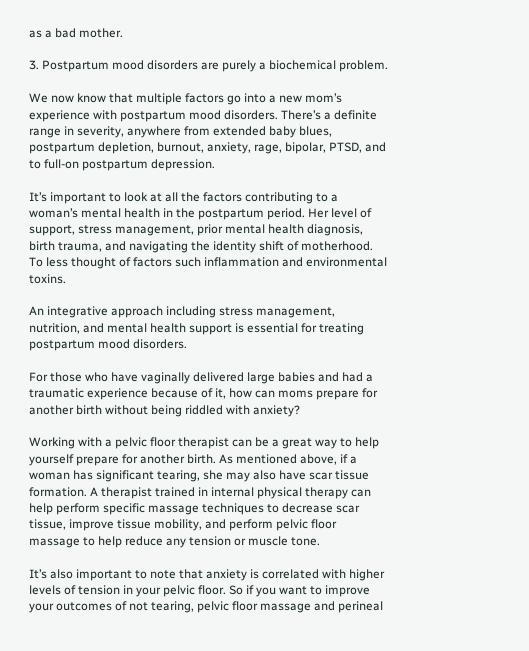as a bad mother.

3. Postpartum mood disorders are purely a biochemical problem.

We now know that multiple factors go into a new mom’s experience with postpartum mood disorders. There’s a definite range in severity, anywhere from extended baby blues, postpartum depletion, burnout, anxiety, rage, bipolar, PTSD, and to full-on postpartum depression.

It’s important to look at all the factors contributing to a woman’s mental health in the postpartum period. Her level of support, stress management, prior mental health diagnosis, birth trauma, and navigating the identity shift of motherhood. To less thought of factors such inflammation and environmental toxins.

An integrative approach including stress management, nutrition, and mental health support is essential for treating postpartum mood disorders.

For those who have vaginally delivered large babies and had a traumatic experience because of it, how can moms prepare for another birth without being riddled with anxiety?

Working with a pelvic floor therapist can be a great way to help yourself prepare for another birth. As mentioned above, if a woman has significant tearing, she may also have scar tissue formation. A therapist trained in internal physical therapy can help perform specific massage techniques to decrease scar tissue, improve tissue mobility, and perform pelvic floor massage to help reduce any tension or muscle tone.

It’s also important to note that anxiety is correlated with higher levels of tension in your pelvic floor. So if you want to improve your outcomes of not tearing, pelvic floor massage and perineal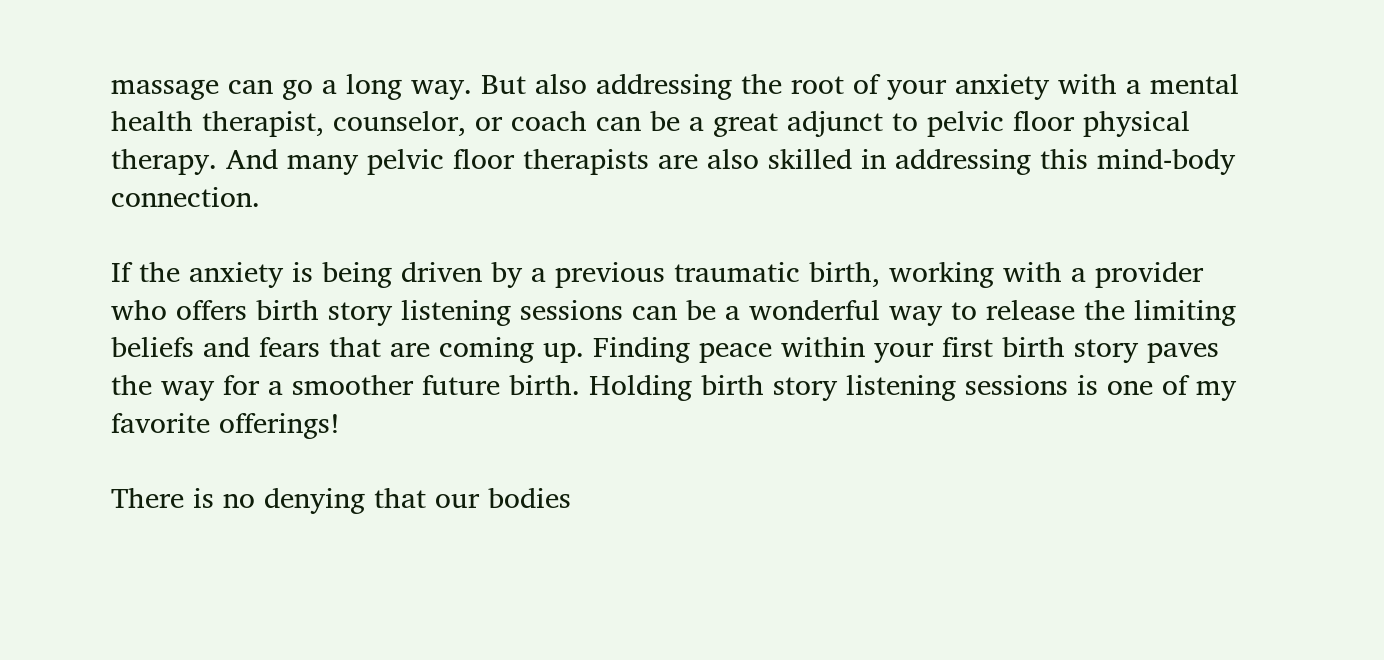massage can go a long way. But also addressing the root of your anxiety with a mental health therapist, counselor, or coach can be a great adjunct to pelvic floor physical therapy. And many pelvic floor therapists are also skilled in addressing this mind-body connection.

If the anxiety is being driven by a previous traumatic birth, working with a provider who offers birth story listening sessions can be a wonderful way to release the limiting beliefs and fears that are coming up. Finding peace within your first birth story paves the way for a smoother future birth. Holding birth story listening sessions is one of my favorite offerings!

There is no denying that our bodies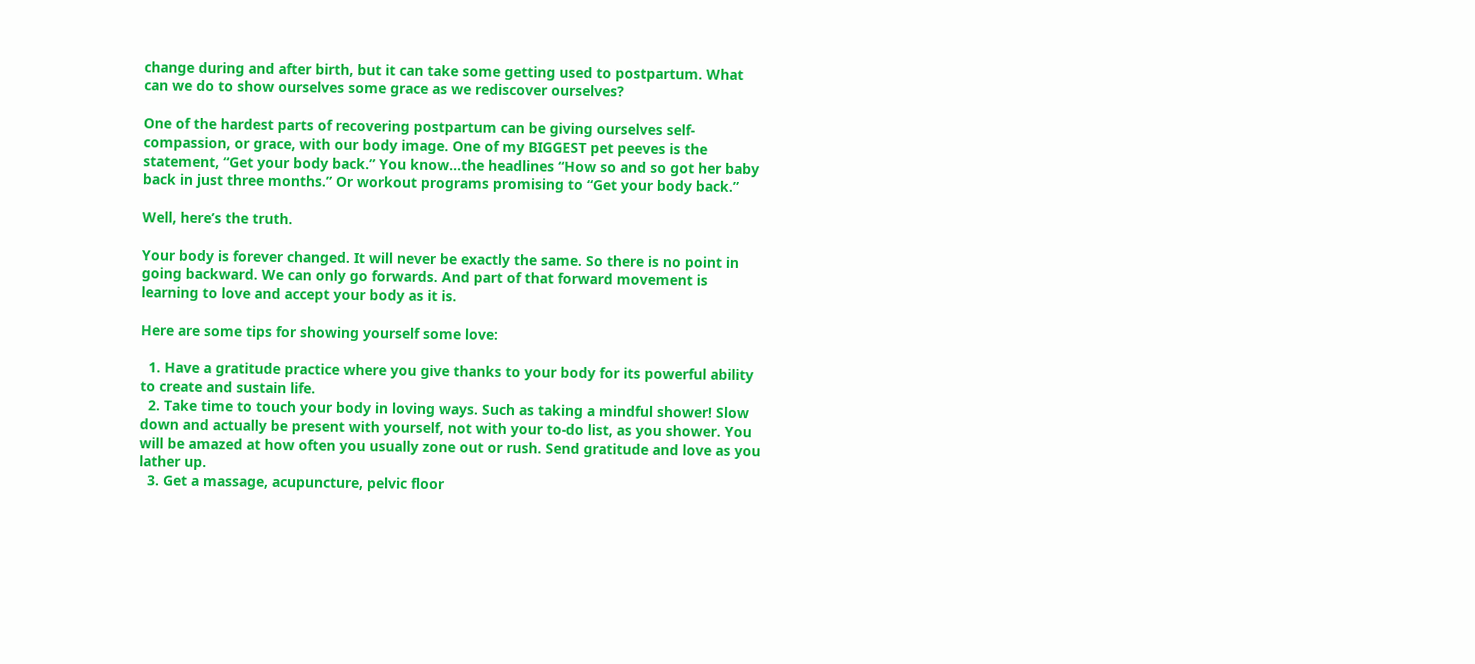change during and after birth, but it can take some getting used to postpartum. What can we do to show ourselves some grace as we rediscover ourselves?

One of the hardest parts of recovering postpartum can be giving ourselves self-compassion, or grace, with our body image. One of my BIGGEST pet peeves is the statement, “Get your body back.” You know…the headlines “How so and so got her baby back in just three months.” Or workout programs promising to “Get your body back.”

Well, here’s the truth.

Your body is forever changed. It will never be exactly the same. So there is no point in going backward. We can only go forwards. And part of that forward movement is learning to love and accept your body as it is.

Here are some tips for showing yourself some love:

  1. Have a gratitude practice where you give thanks to your body for its powerful ability to create and sustain life.
  2. Take time to touch your body in loving ways. Such as taking a mindful shower! Slow down and actually be present with yourself, not with your to-do list, as you shower. You will be amazed at how often you usually zone out or rush. Send gratitude and love as you lather up.
  3. Get a massage, acupuncture, pelvic floor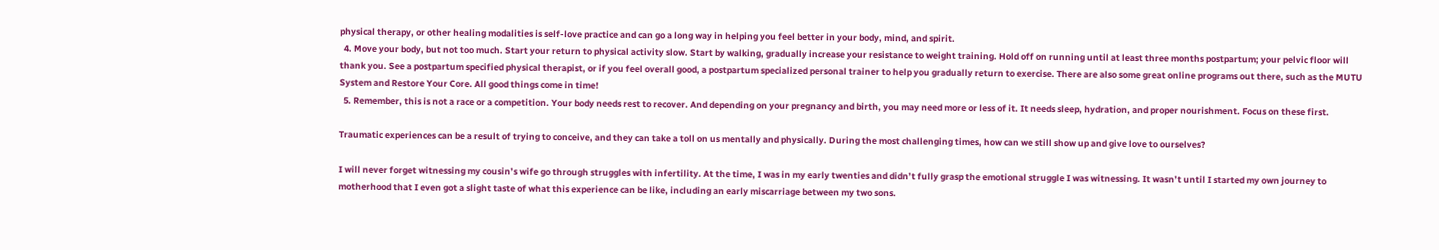physical therapy, or other healing modalities is self-love practice and can go a long way in helping you feel better in your body, mind, and spirit.
  4. Move your body, but not too much. Start your return to physical activity slow. Start by walking, gradually increase your resistance to weight training. Hold off on running until at least three months postpartum; your pelvic floor will thank you. See a postpartum specified physical therapist, or if you feel overall good, a postpartum specialized personal trainer to help you gradually return to exercise. There are also some great online programs out there, such as the MUTU System and Restore Your Core. All good things come in time!
  5. Remember, this is not a race or a competition. Your body needs rest to recover. And depending on your pregnancy and birth, you may need more or less of it. It needs sleep, hydration, and proper nourishment. Focus on these first.

Traumatic experiences can be a result of trying to conceive, and they can take a toll on us mentally and physically. During the most challenging times, how can we still show up and give love to ourselves?

I will never forget witnessing my cousin’s wife go through struggles with infertility. At the time, I was in my early twenties and didn’t fully grasp the emotional struggle I was witnessing. It wasn’t until I started my own journey to motherhood that I even got a slight taste of what this experience can be like, including an early miscarriage between my two sons.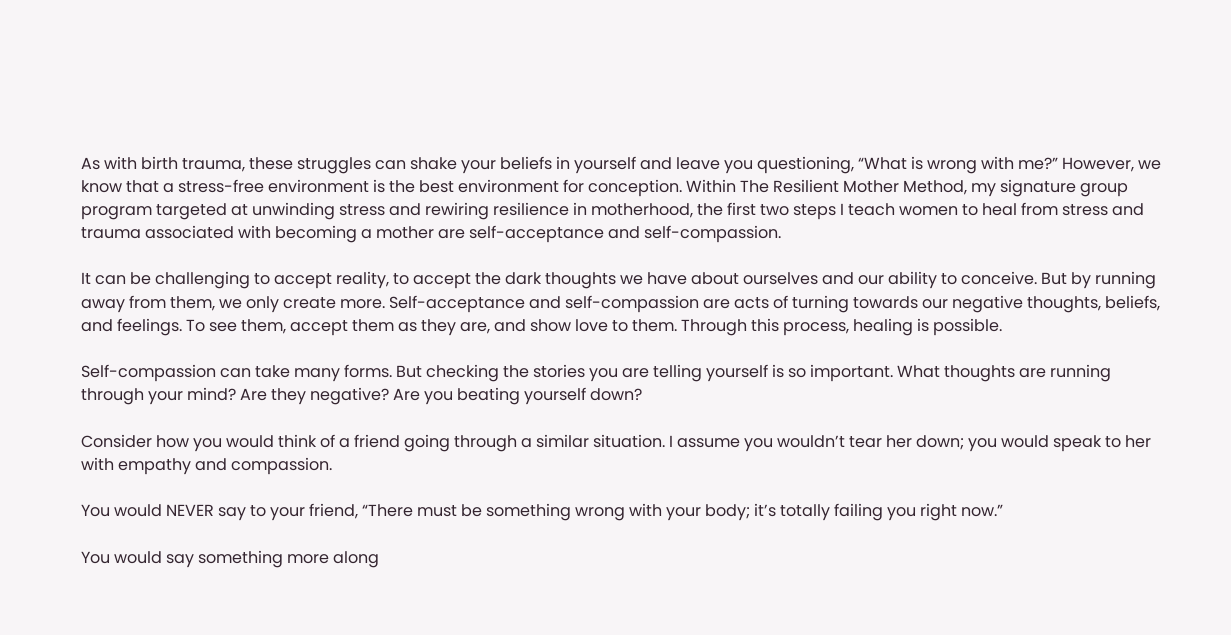As with birth trauma, these struggles can shake your beliefs in yourself and leave you questioning, “What is wrong with me?” However, we know that a stress-free environment is the best environment for conception. Within The Resilient Mother Method, my signature group program targeted at unwinding stress and rewiring resilience in motherhood, the first two steps I teach women to heal from stress and trauma associated with becoming a mother are self-acceptance and self-compassion.

It can be challenging to accept reality, to accept the dark thoughts we have about ourselves and our ability to conceive. But by running away from them, we only create more. Self-acceptance and self-compassion are acts of turning towards our negative thoughts, beliefs, and feelings. To see them, accept them as they are, and show love to them. Through this process, healing is possible.

Self-compassion can take many forms. But checking the stories you are telling yourself is so important. What thoughts are running through your mind? Are they negative? Are you beating yourself down?

Consider how you would think of a friend going through a similar situation. I assume you wouldn’t tear her down; you would speak to her with empathy and compassion.

You would NEVER say to your friend, “There must be something wrong with your body; it’s totally failing you right now.”

You would say something more along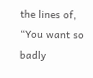the lines of, “You want so badly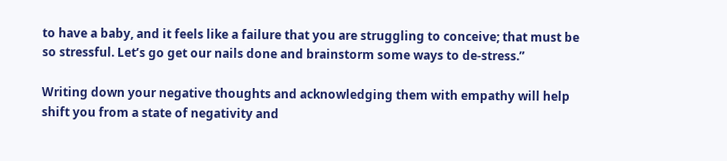to have a baby, and it feels like a failure that you are struggling to conceive; that must be so stressful. Let’s go get our nails done and brainstorm some ways to de-stress.”

Writing down your negative thoughts and acknowledging them with empathy will help shift you from a state of negativity and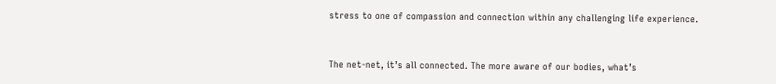stress to one of compassion and connection within any challenging life experience.


The net-net, it’s all connected. The more aware of our bodies, what’s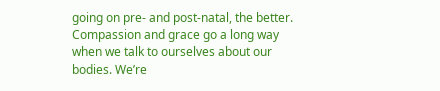going on pre- and post-natal, the better. Compassion and grace go a long way when we talk to ourselves about our bodies. We’re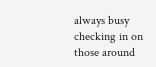always busy checking in on those around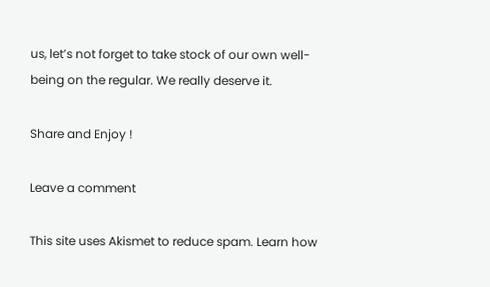us, let’s not forget to take stock of our own well-being on the regular. We really deserve it.

Share and Enjoy !

Leave a comment

This site uses Akismet to reduce spam. Learn how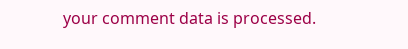your comment data is processed.